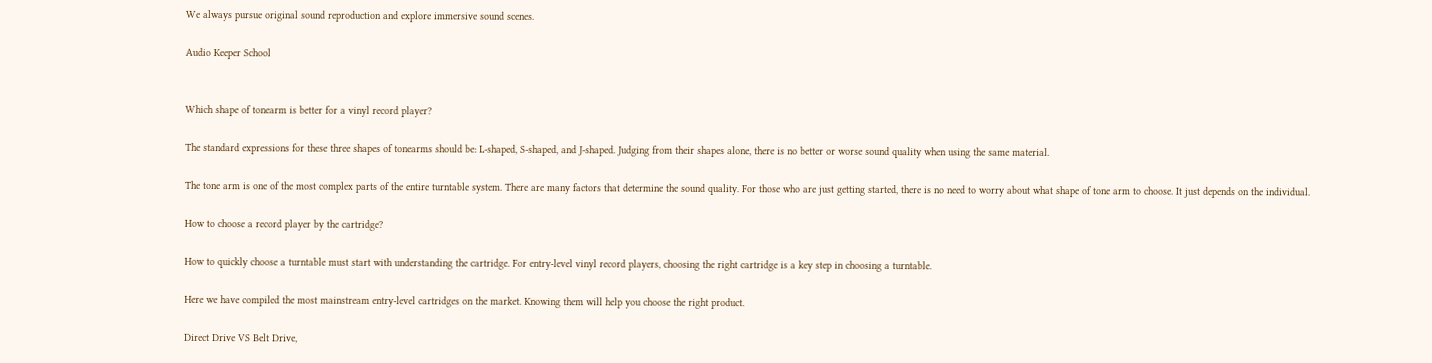We always pursue original sound reproduction and explore immersive sound scenes.

Audio Keeper School


Which shape of tonearm is better for a vinyl record player?

The standard expressions for these three shapes of tonearms should be: L-shaped, S-shaped, and J-shaped. Judging from their shapes alone, there is no better or worse sound quality when using the same material.

The tone arm is one of the most complex parts of the entire turntable system. There are many factors that determine the sound quality. For those who are just getting started, there is no need to worry about what shape of tone arm to choose. It just depends on the individual.

How to choose a record player by the cartridge?

How to quickly choose a turntable must start with understanding the cartridge. For entry-level vinyl record players, choosing the right cartridge is a key step in choosing a turntable.

Here we have compiled the most mainstream entry-level cartridges on the market. Knowing them will help you choose the right product.

Direct Drive VS Belt Drive,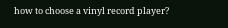how to choose a vinyl record player?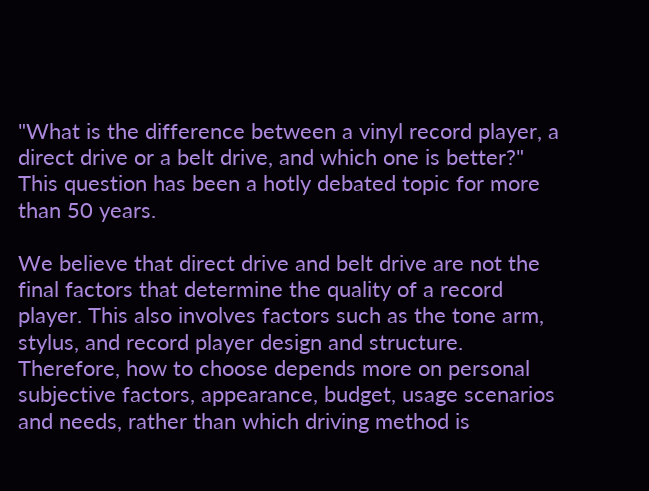"What is the difference between a vinyl record player, a direct drive or a belt drive, and which one is better?" This question has been a hotly debated topic for more than 50 years.

We believe that direct drive and belt drive are not the final factors that determine the quality of a record player. This also involves factors such as the tone arm, stylus, and record player design and structure. Therefore, how to choose depends more on personal subjective factors, appearance, budget, usage scenarios and needs, rather than which driving method is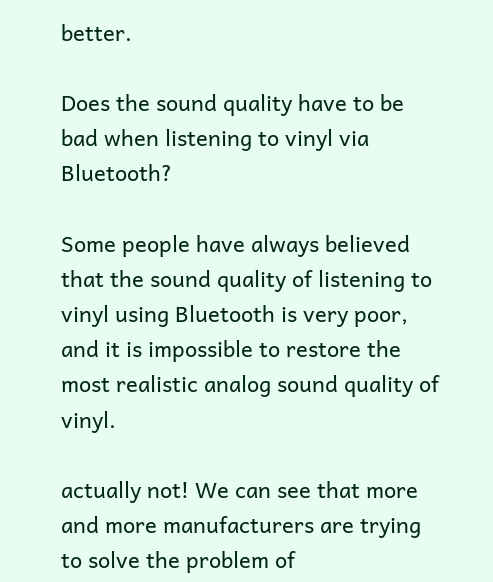better.

Does the sound quality have to be bad when listening to vinyl via Bluetooth?

Some people have always believed that the sound quality of listening to vinyl using Bluetooth is very poor, and it is impossible to restore the most realistic analog sound quality of vinyl.

actually not! We can see that more and more manufacturers are trying to solve the problem of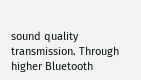sound quality transmission. Through higher Bluetooth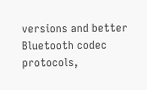versions and better Bluetooth codec protocols,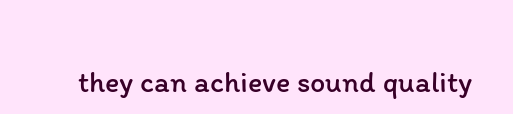they can achieve sound quality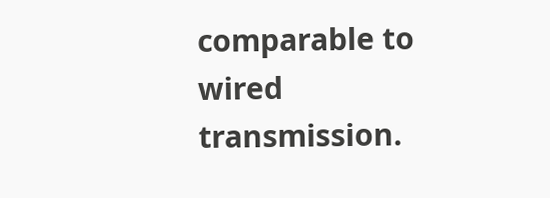comparable to wired transmission.